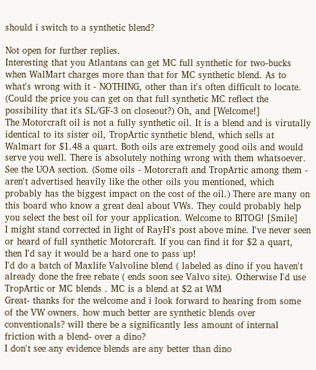should i switch to a synthetic blend?

Not open for further replies.
Interesting that you Atlantans can get MC full synthetic for two-bucks when WalMart charges more than that for MC synthetic blend. As to what's wrong with it - NOTHING, other than it's often difficult to locate. (Could the price you can get on that full synthetic MC reflect the possibility that it's SL/GF-3 on closeout?) Oh, and [Welcome!]
The Motorcraft oil is not a fully synthetic oil. It is a blend and is virutally identical to its sister oil, TropArtic synthetic blend, which sells at Walmart for $1.48 a quart. Both oils are extremely good oils and would serve you well. There is absolutely nothing wrong with them whatsoever. See the UOA section. (Some oils - Motorcraft and TropArtic among them - aren't advertised heavily like the other oils you mentioned, which probably has the biggest impact on the cost of the oil.) There are many on this board who know a great deal about VWs. They could probably help you select the best oil for your application. Welcome to BITOG! [Smile]
I might stand corrected in light of RayH's post above mine. I've never seen or heard of full synthetic Motorcraft. If you can find it for $2 a quart, then I'd say it would be a hard one to pass up!
I'd do a batch of Maxlife Valvoline blend ( labeled as dino if you haven't already done the free rebate ( ends soon see Valvo site). Otherwise I'd use TropArtic or MC blends . MC is a blend at $2 at WM
Great- thanks for the welcome and i look forward to hearing from some of the VW owners. how much better are synthetic blends over conventionals? will there be a significantly less amount of internal friction with a blend- over a dino?
I don't see any evidence blends are any better than dino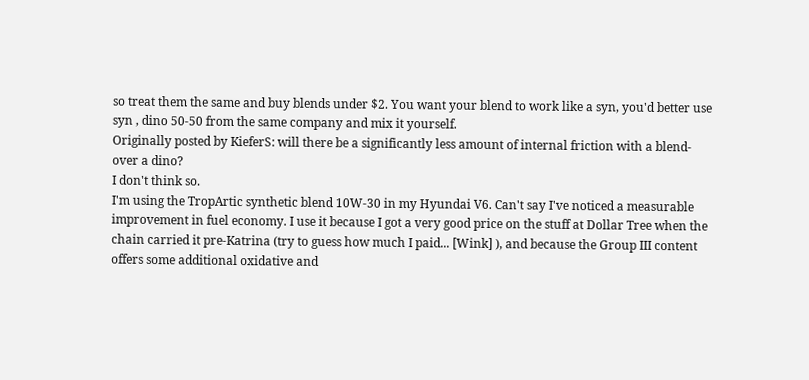so treat them the same and buy blends under $2. You want your blend to work like a syn, you'd better use syn , dino 50-50 from the same company and mix it yourself.
Originally posted by KieferS: will there be a significantly less amount of internal friction with a blend- over a dino?
I don't think so.
I'm using the TropArtic synthetic blend 10W-30 in my Hyundai V6. Can't say I've noticed a measurable improvement in fuel economy. I use it because I got a very good price on the stuff at Dollar Tree when the chain carried it pre-Katrina (try to guess how much I paid... [Wink] ), and because the Group III content offers some additional oxidative and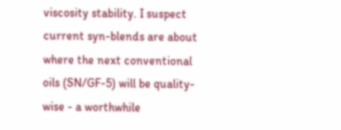viscosity stability. I suspect current syn-blends are about where the next conventional oils (SN/GF-5) will be quality-wise - a worthwhile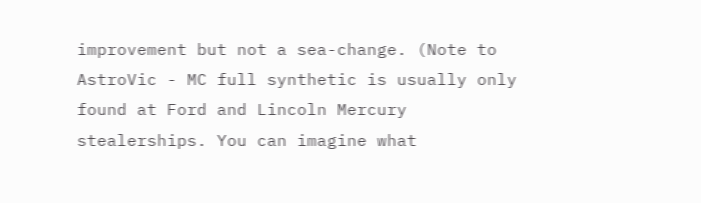improvement but not a sea-change. (Note to AstroVic - MC full synthetic is usually only found at Ford and Lincoln Mercury stealerships. You can imagine what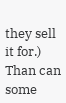they sell it for.)
Than can some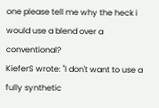one please tell me why the heck i would use a blend over a conventional?
KieferS wrote: "I don't want to use a fully synthetic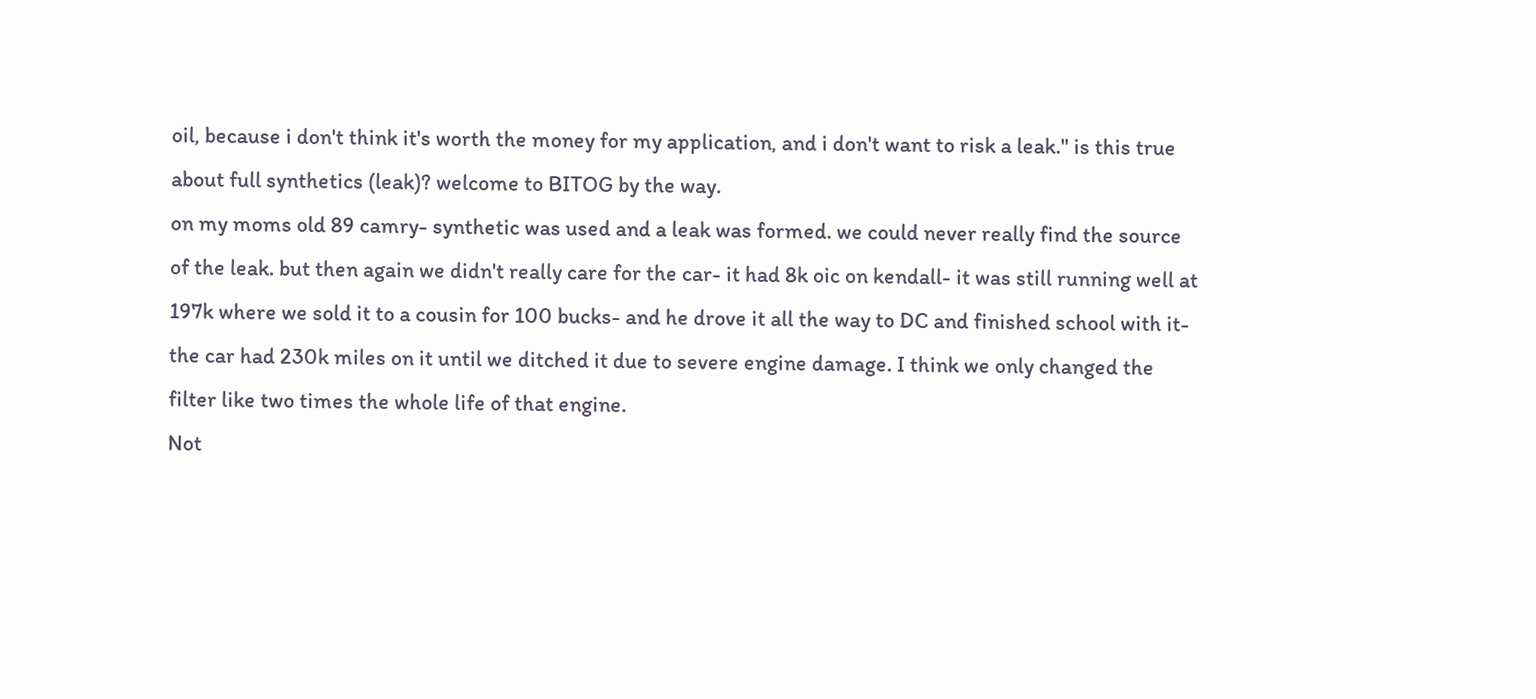oil, because i don't think it's worth the money for my application, and i don't want to risk a leak." is this true about full synthetics (leak)? welcome to BITOG by the way.
on my moms old 89 camry- synthetic was used and a leak was formed. we could never really find the source of the leak. but then again we didn't really care for the car- it had 8k oic on kendall- it was still running well at 197k where we sold it to a cousin for 100 bucks- and he drove it all the way to DC and finished school with it- the car had 230k miles on it until we ditched it due to severe engine damage. I think we only changed the filter like two times the whole life of that engine.
Not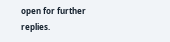open for further replies.